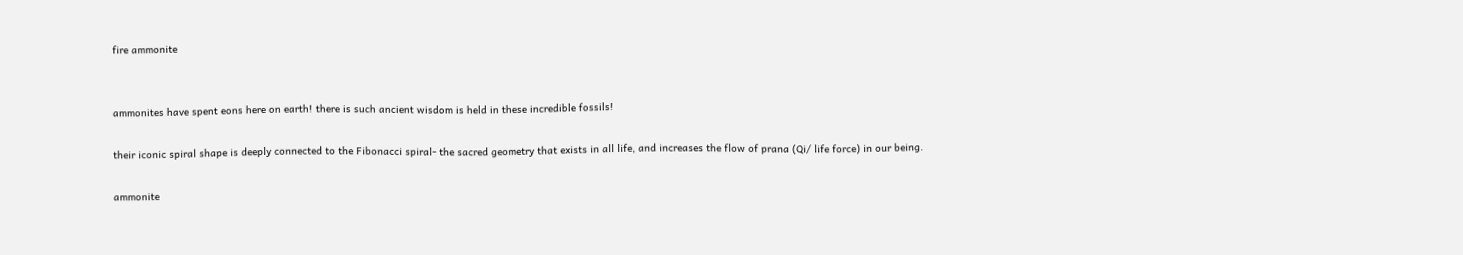fire ammonite


ammonites have spent eons here on earth! there is such ancient wisdom is held in these incredible fossils!

their iconic spiral shape is deeply connected to the Fibonacci spiral- the sacred geometry that exists in all life, and increases the flow of prana (Qi/ life force) in our being.

ammonite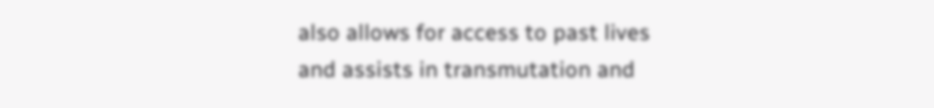also allows for access to past lives and assists in transmutation and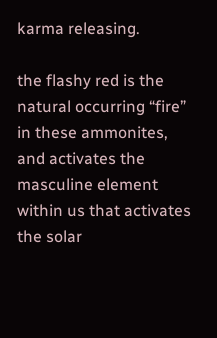karma releasing.

the flashy red is the natural occurring “fire” in these ammonites, and activates the masculine element within us that activates the solar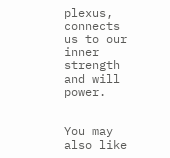plexus, connects us to our inner strength and will power.


You may also like